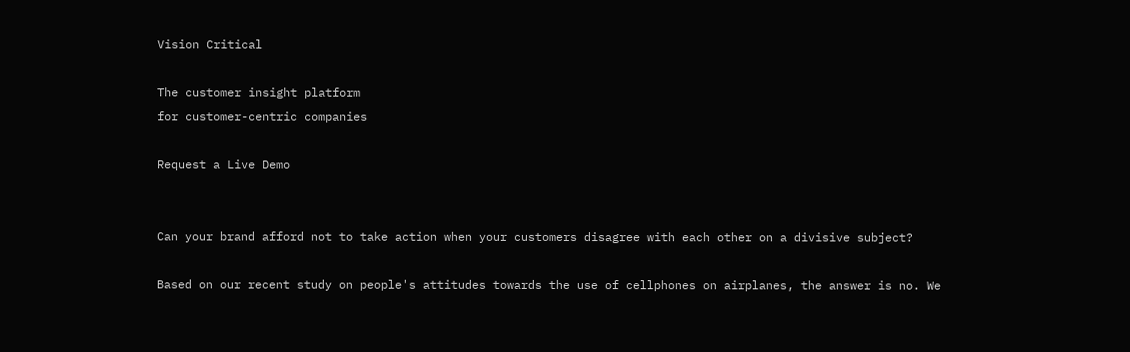Vision Critical

The customer insight platform
for customer-centric companies

Request a Live Demo


Can your brand afford not to take action when your customers disagree with each other on a divisive subject?

Based on our recent study on people's attitudes towards the use of cellphones on airplanes, the answer is no. We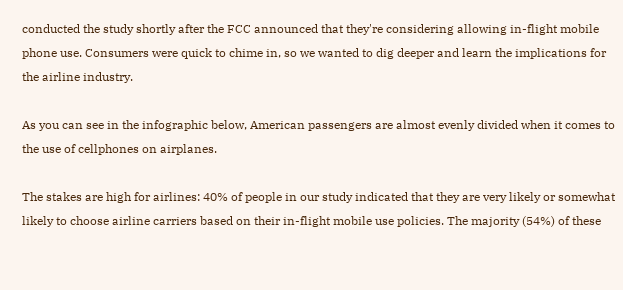conducted the study shortly after the FCC announced that they're considering allowing in-flight mobile phone use. Consumers were quick to chime in, so we wanted to dig deeper and learn the implications for the airline industry.

As you can see in the infographic below, American passengers are almost evenly divided when it comes to the use of cellphones on airplanes.

The stakes are high for airlines: 40% of people in our study indicated that they are very likely or somewhat likely to choose airline carriers based on their in-flight mobile use policies. The majority (54%) of these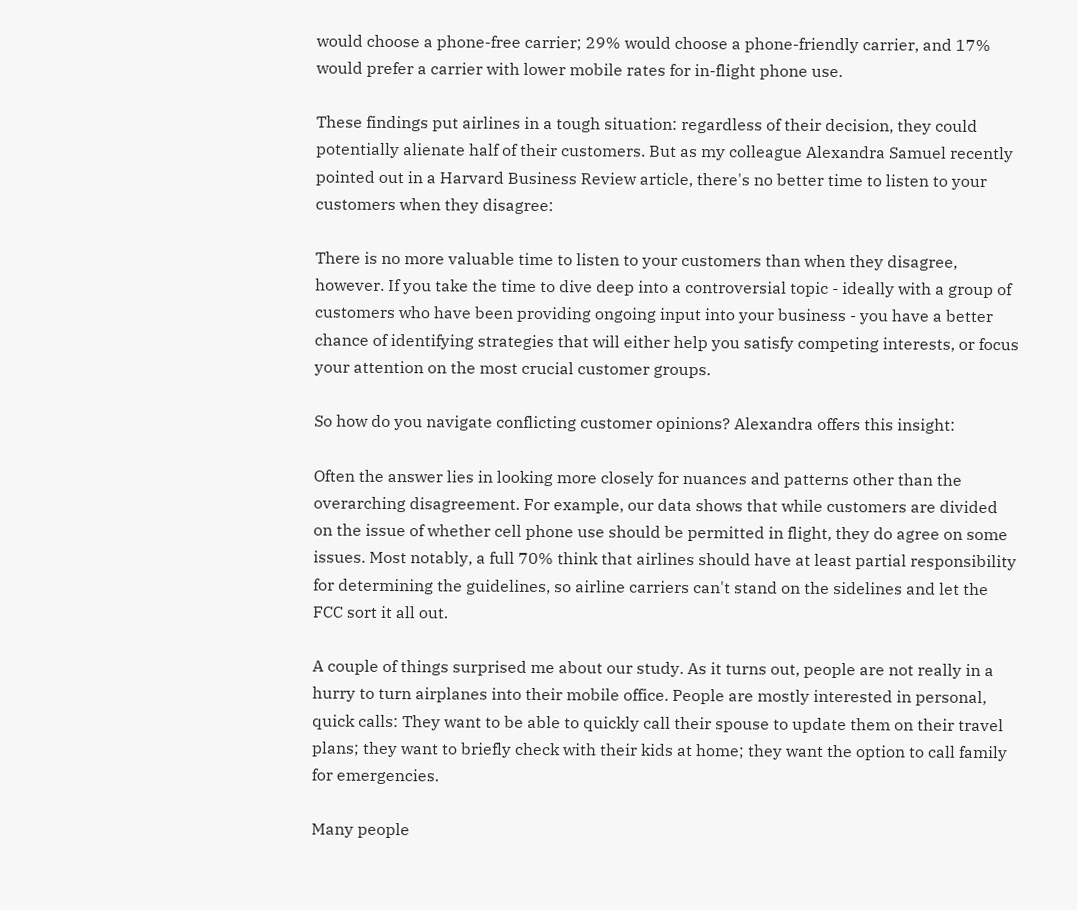would choose a phone-free carrier; 29% would choose a phone-friendly carrier, and 17% would prefer a carrier with lower mobile rates for in-flight phone use.

These findings put airlines in a tough situation: regardless of their decision, they could potentially alienate half of their customers. But as my colleague Alexandra Samuel recently pointed out in a Harvard Business Review article, there's no better time to listen to your customers when they disagree:

There is no more valuable time to listen to your customers than when they disagree, however. If you take the time to dive deep into a controversial topic - ideally with a group of customers who have been providing ongoing input into your business - you have a better chance of identifying strategies that will either help you satisfy competing interests, or focus your attention on the most crucial customer groups.

So how do you navigate conflicting customer opinions? Alexandra offers this insight:

Often the answer lies in looking more closely for nuances and patterns other than the overarching disagreement. For example, our data shows that while customers are divided on the issue of whether cell phone use should be permitted in flight, they do agree on some issues. Most notably, a full 70% think that airlines should have at least partial responsibility for determining the guidelines, so airline carriers can't stand on the sidelines and let the FCC sort it all out.

A couple of things surprised me about our study. As it turns out, people are not really in a hurry to turn airplanes into their mobile office. People are mostly interested in personal, quick calls: They want to be able to quickly call their spouse to update them on their travel plans; they want to briefly check with their kids at home; they want the option to call family for emergencies.

Many people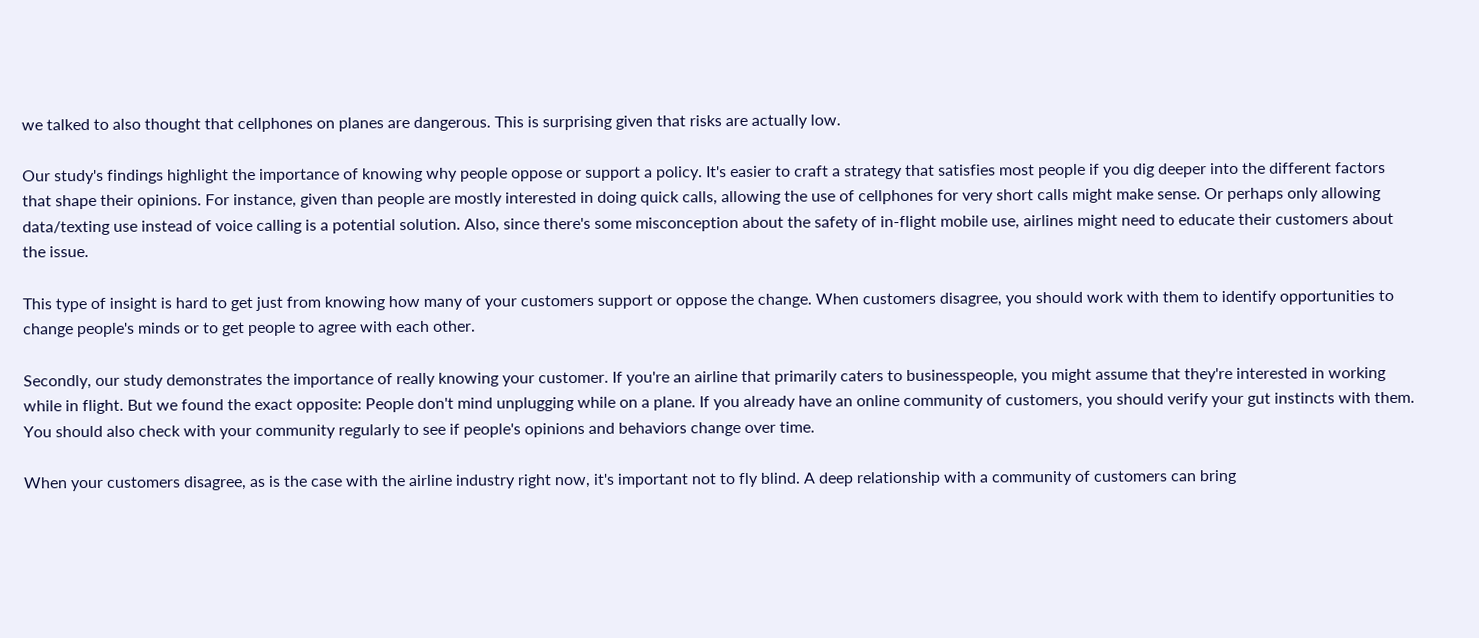we talked to also thought that cellphones on planes are dangerous. This is surprising given that risks are actually low.

Our study's findings highlight the importance of knowing why people oppose or support a policy. It's easier to craft a strategy that satisfies most people if you dig deeper into the different factors that shape their opinions. For instance, given than people are mostly interested in doing quick calls, allowing the use of cellphones for very short calls might make sense. Or perhaps only allowing data/texting use instead of voice calling is a potential solution. Also, since there's some misconception about the safety of in-flight mobile use, airlines might need to educate their customers about the issue.

This type of insight is hard to get just from knowing how many of your customers support or oppose the change. When customers disagree, you should work with them to identify opportunities to change people's minds or to get people to agree with each other.

Secondly, our study demonstrates the importance of really knowing your customer. If you're an airline that primarily caters to businesspeople, you might assume that they're interested in working while in flight. But we found the exact opposite: People don't mind unplugging while on a plane. If you already have an online community of customers, you should verify your gut instincts with them. You should also check with your community regularly to see if people's opinions and behaviors change over time.

When your customers disagree, as is the case with the airline industry right now, it's important not to fly blind. A deep relationship with a community of customers can bring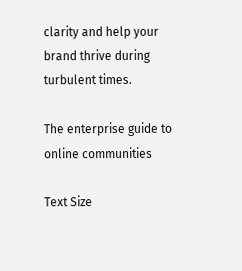clarity and help your brand thrive during turbulent times.

The enterprise guide to online communities

Text Size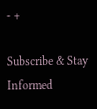- +

Subscribe & Stay Informed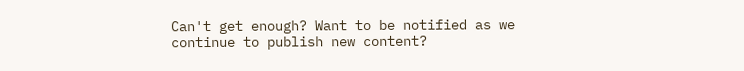Can't get enough? Want to be notified as we continue to publish new content?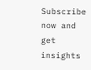Subscribe now and get insights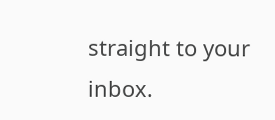straight to your inbox.